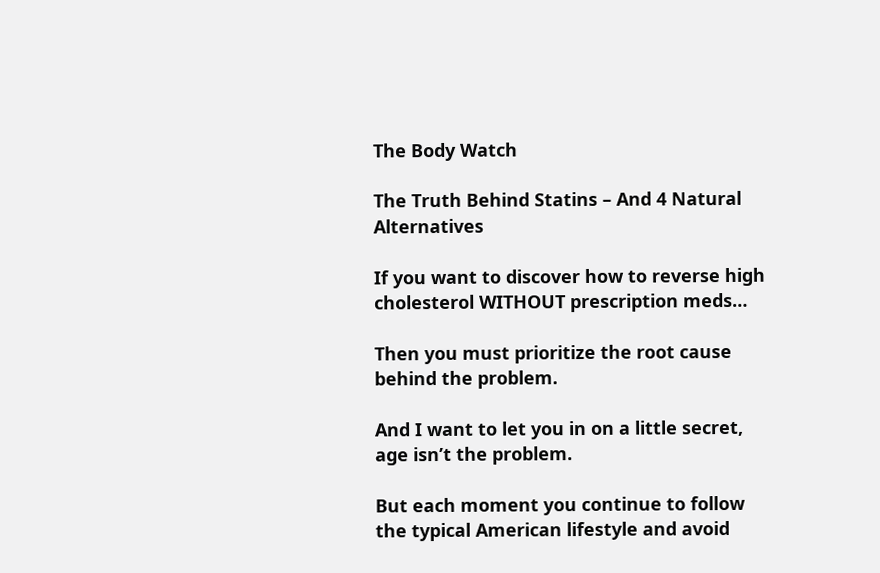The Body Watch

The Truth Behind Statins – And 4 Natural Alternatives

If you want to discover how to reverse high cholesterol WITHOUT prescription meds…

Then you must prioritize the root cause behind the problem.

And I want to let you in on a little secret, age isn’t the problem.

But each moment you continue to follow the typical American lifestyle and avoid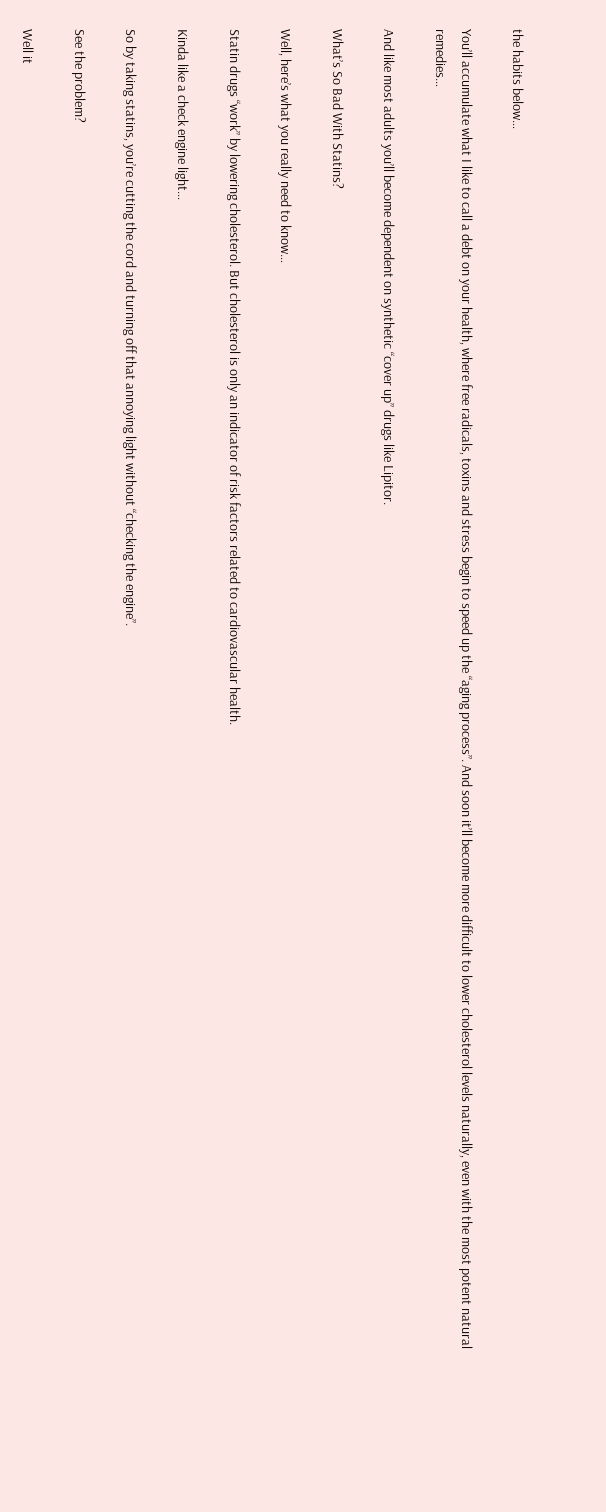the habits below…

You’ll accumulate what I like to call a debt on your health, where free radicals, toxins and stress begin to speed up the “aging process”. And soon it’ll become more difficult to lower cholesterol levels naturally, even with the most potent natural remedies…

And like most adults you’ll become dependent on synthetic “cover up” drugs like Lipitor.

What’s So Bad With Statins?

Well, here’s what you really need to know…

Statin drugs “work” by lowering cholesterol. But cholesterol is only an indicator of risk factors related to cardiovascular health.

Kinda like a check engine light…

So by taking statins, you’re cutting the cord and turning off that annoying light without “checking the engine”.

See the problem?

Well it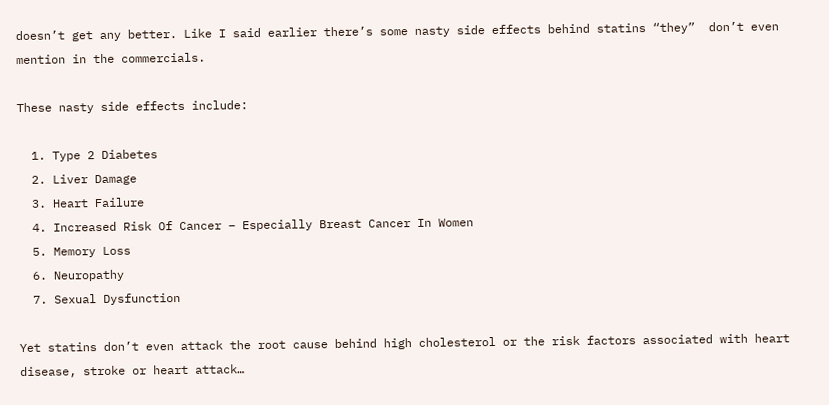doesn’t get any better. Like I said earlier there’s some nasty side effects behind statins “they”  don’t even mention in the commercials.

These nasty side effects include:

  1. Type 2 Diabetes
  2. Liver Damage
  3. Heart Failure
  4. Increased Risk Of Cancer – Especially Breast Cancer In Women
  5. Memory Loss
  6. Neuropathy
  7. Sexual Dysfunction

Yet statins don’t even attack the root cause behind high cholesterol or the risk factors associated with heart disease, stroke or heart attack…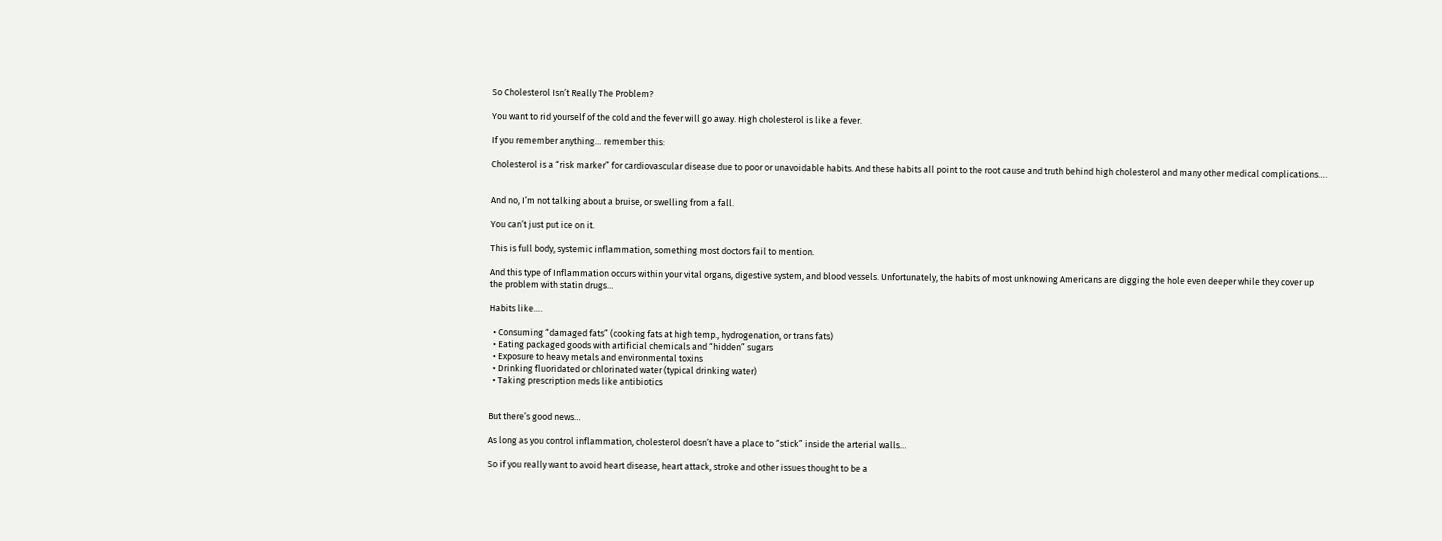So Cholesterol Isn’t Really The Problem?

You want to rid yourself of the cold and the fever will go away. High cholesterol is like a fever.

If you remember anything… remember this:

Cholesterol is a “risk marker” for cardiovascular disease due to poor or unavoidable habits. And these habits all point to the root cause and truth behind high cholesterol and many other medical complications….


And no, I’m not talking about a bruise, or swelling from a fall.

You can’t just put ice on it.

This is full body, systemic inflammation, something most doctors fail to mention.

And this type of Inflammation occurs within your vital organs, digestive system, and blood vessels. Unfortunately, the habits of most unknowing Americans are digging the hole even deeper while they cover up the problem with statin drugs…

Habits like….

  • Consuming “damaged fats” (cooking fats at high temp., hydrogenation, or trans fats)
  • Eating packaged goods with artificial chemicals and “hidden” sugars
  • Exposure to heavy metals and environmental toxins
  • Drinking fluoridated or chlorinated water (typical drinking water)
  • Taking prescription meds like antibiotics


But there’s good news…

As long as you control inflammation, cholesterol doesn’t have a place to “stick” inside the arterial walls…

So if you really want to avoid heart disease, heart attack, stroke and other issues thought to be a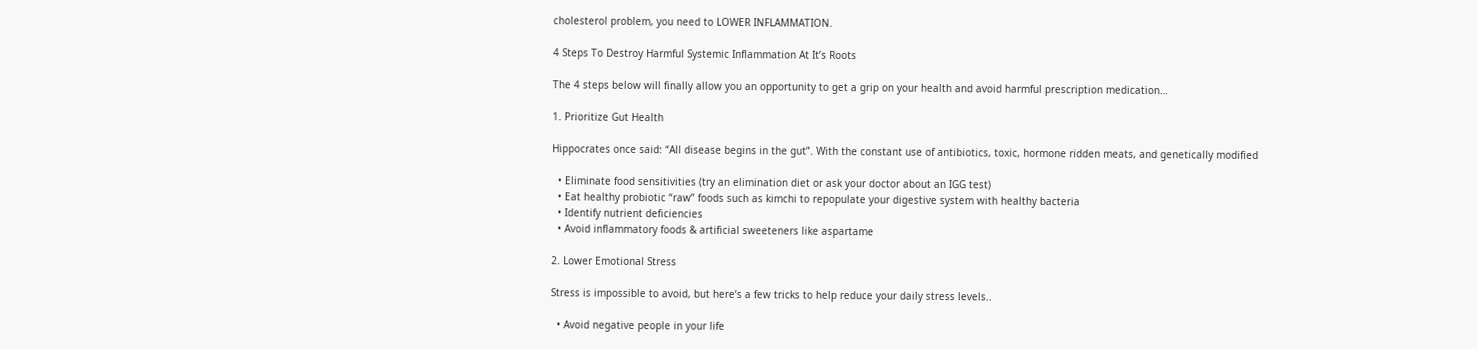cholesterol problem, you need to LOWER INFLAMMATION.

4 Steps To Destroy Harmful Systemic Inflammation At It’s Roots

The 4 steps below will finally allow you an opportunity to get a grip on your health and avoid harmful prescription medication…

1. Prioritize Gut Health

Hippocrates once said: “All disease begins in the gut”. With the constant use of antibiotics, toxic, hormone ridden meats, and genetically modified

  • Eliminate food sensitivities (try an elimination diet or ask your doctor about an IGG test)
  • Eat healthy probiotic “raw” foods such as kimchi to repopulate your digestive system with healthy bacteria
  • Identify nutrient deficiencies
  • Avoid inflammatory foods & artificial sweeteners like aspartame

2. Lower Emotional Stress

Stress is impossible to avoid, but here’s a few tricks to help reduce your daily stress levels..

  • Avoid negative people in your life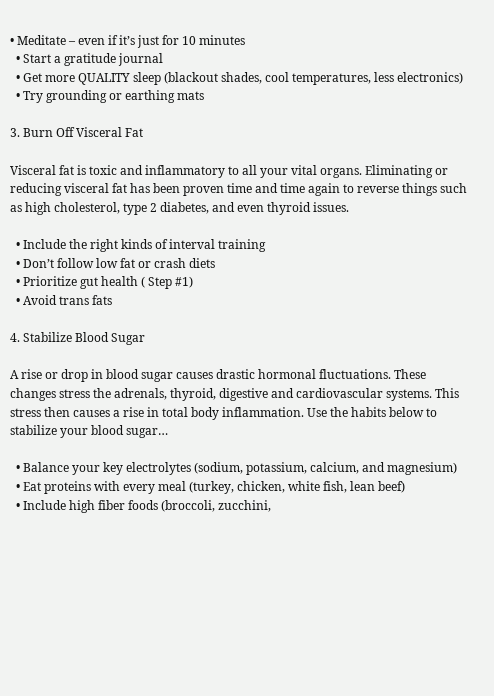• Meditate – even if it’s just for 10 minutes
  • Start a gratitude journal
  • Get more QUALITY sleep (blackout shades, cool temperatures, less electronics)
  • Try grounding or earthing mats

3. Burn Off Visceral Fat

Visceral fat is toxic and inflammatory to all your vital organs. Eliminating or reducing visceral fat has been proven time and time again to reverse things such as high cholesterol, type 2 diabetes, and even thyroid issues.

  • Include the right kinds of interval training
  • Don’t follow low fat or crash diets
  • Prioritize gut health ( Step #1)
  • Avoid trans fats

4. Stabilize Blood Sugar

A rise or drop in blood sugar causes drastic hormonal fluctuations. These changes stress the adrenals, thyroid, digestive and cardiovascular systems. This stress then causes a rise in total body inflammation. Use the habits below to stabilize your blood sugar…

  • Balance your key electrolytes (sodium, potassium, calcium, and magnesium)
  • Eat proteins with every meal (turkey, chicken, white fish, lean beef)
  • Include high fiber foods (broccoli, zucchini,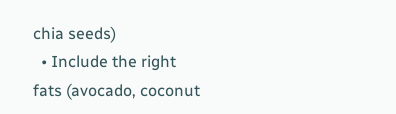chia seeds)
  • Include the right fats (avocado, coconut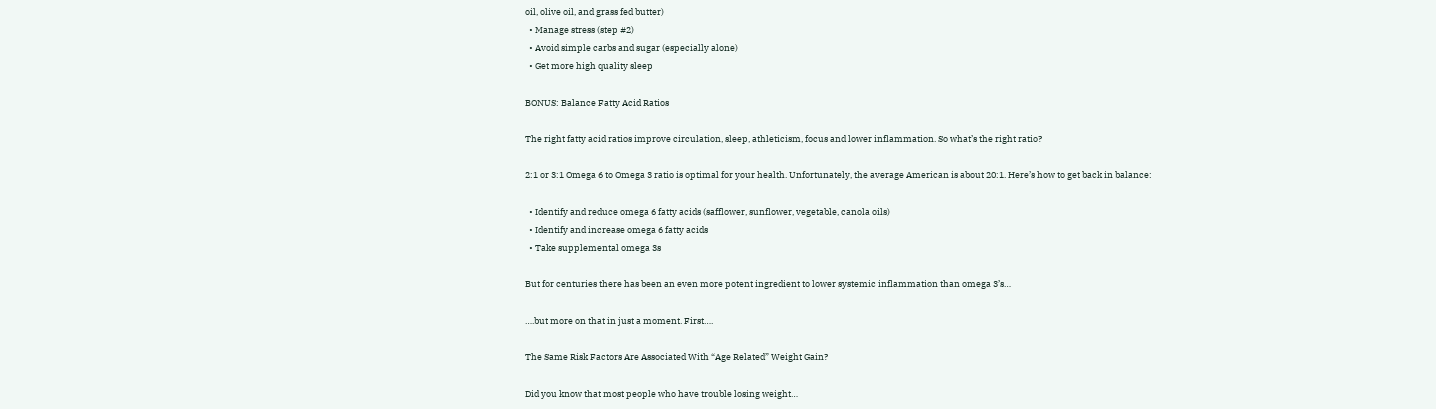oil, olive oil, and grass fed butter)
  • Manage stress (step #2)
  • Avoid simple carbs and sugar (especially alone)
  • Get more high quality sleep

BONUS: Balance Fatty Acid Ratios

The right fatty acid ratios improve circulation, sleep, athleticism, focus and lower inflammation. So what’s the right ratio?

2:1 or 3:1 Omega 6 to Omega 3 ratio is optimal for your health. Unfortunately, the average American is about 20:1. Here’s how to get back in balance:

  • Identify and reduce omega 6 fatty acids (safflower, sunflower, vegetable, canola oils)
  • Identify and increase omega 6 fatty acids
  • Take supplemental omega 3s

But for centuries there has been an even more potent ingredient to lower systemic inflammation than omega 3’s…

….but more on that in just a moment. First….

The Same Risk Factors Are Associated With “Age Related” Weight Gain?

Did you know that most people who have trouble losing weight…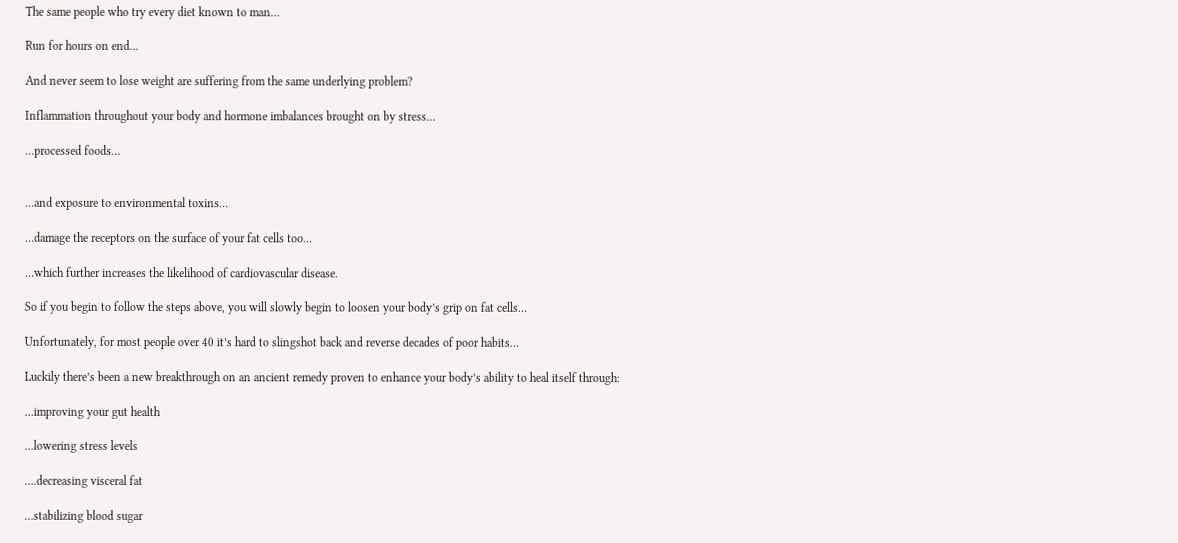The same people who try every diet known to man…

Run for hours on end…

And never seem to lose weight are suffering from the same underlying problem?

Inflammation throughout your body and hormone imbalances brought on by stress…

…processed foods…


…and exposure to environmental toxins…

…damage the receptors on the surface of your fat cells too…

…which further increases the likelihood of cardiovascular disease.

So if you begin to follow the steps above, you will slowly begin to loosen your body’s grip on fat cells…

Unfortunately, for most people over 40 it’s hard to slingshot back and reverse decades of poor habits…

Luckily there’s been a new breakthrough on an ancient remedy proven to enhance your body’s ability to heal itself through:

…improving your gut health

…lowering stress levels

….decreasing visceral fat

…stabilizing blood sugar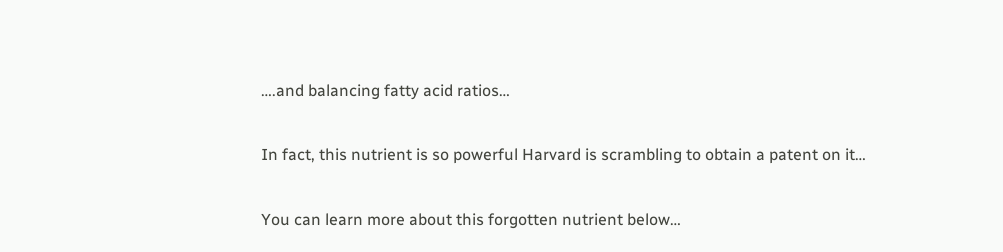….and balancing fatty acid ratios…

In fact, this nutrient is so powerful Harvard is scrambling to obtain a patent on it…

You can learn more about this forgotten nutrient below…